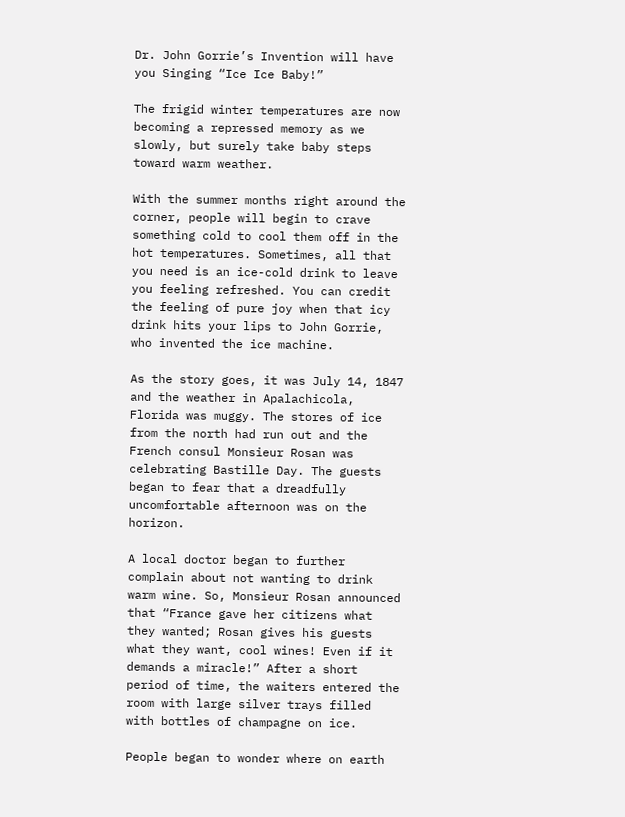Dr. John Gorrie’s Invention will have you Singing “Ice Ice Baby!”

The frigid winter temperatures are now becoming a repressed memory as we slowly, but surely take baby steps toward warm weather.

With the summer months right around the corner, people will begin to crave something cold to cool them off in the hot temperatures. Sometimes, all that you need is an ice-cold drink to leave you feeling refreshed. You can credit the feeling of pure joy when that icy drink hits your lips to John Gorrie, who invented the ice machine.

As the story goes, it was July 14, 1847 and the weather in Apalachicola, Florida was muggy. The stores of ice from the north had run out and the French consul Monsieur Rosan was celebrating Bastille Day. The guests began to fear that a dreadfully uncomfortable afternoon was on the horizon.

A local doctor began to further complain about not wanting to drink warm wine. So, Monsieur Rosan announced that “France gave her citizens what they wanted; Rosan gives his guests what they want, cool wines! Even if it demands a miracle!” After a short period of time, the waiters entered the room with large silver trays filled with bottles of champagne on ice.

People began to wonder where on earth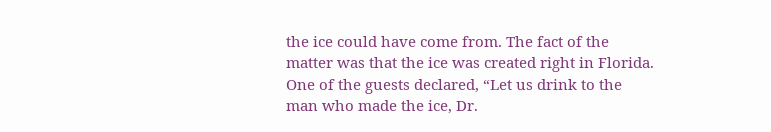the ice could have come from. The fact of the matter was that the ice was created right in Florida. One of the guests declared, “Let us drink to the man who made the ice, Dr.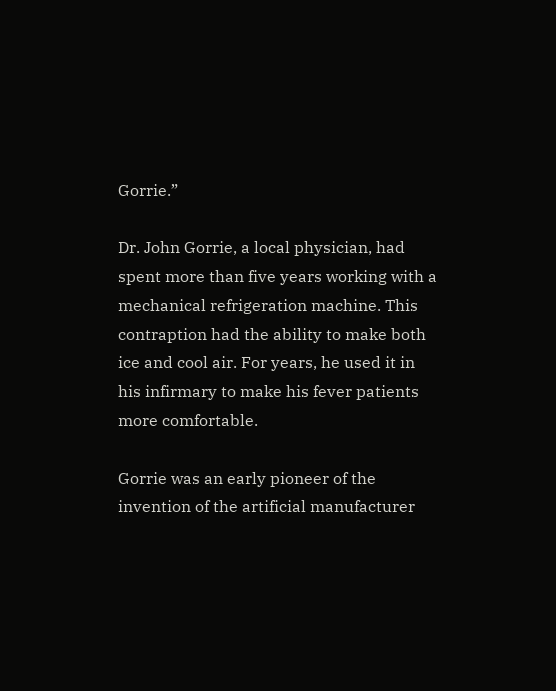Gorrie.”

Dr. John Gorrie, a local physician, had spent more than five years working with a mechanical refrigeration machine. This contraption had the ability to make both ice and cool air. For years, he used it in his infirmary to make his fever patients more comfortable.

Gorrie was an early pioneer of the invention of the artificial manufacturer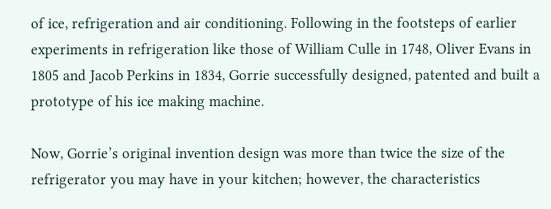of ice, refrigeration and air conditioning. Following in the footsteps of earlier experiments in refrigeration like those of William Culle in 1748, Oliver Evans in 1805 and Jacob Perkins in 1834, Gorrie successfully designed, patented and built a prototype of his ice making machine.

Now, Gorrie’s original invention design was more than twice the size of the refrigerator you may have in your kitchen; however, the characteristics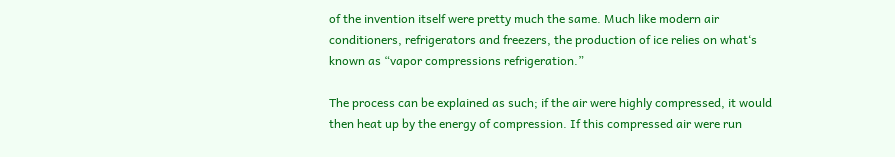of the invention itself were pretty much the same. Much like modern air conditioners, refrigerators and freezers, the production of ice relies on what‘s known as “vapor compressions refrigeration.”

The process can be explained as such; if the air were highly compressed, it would then heat up by the energy of compression. If this compressed air were run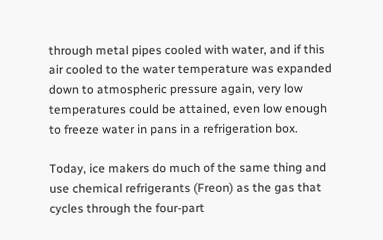through metal pipes cooled with water, and if this air cooled to the water temperature was expanded down to atmospheric pressure again, very low temperatures could be attained, even low enough to freeze water in pans in a refrigeration box.

Today, ice makers do much of the same thing and use chemical refrigerants (Freon) as the gas that cycles through the four-part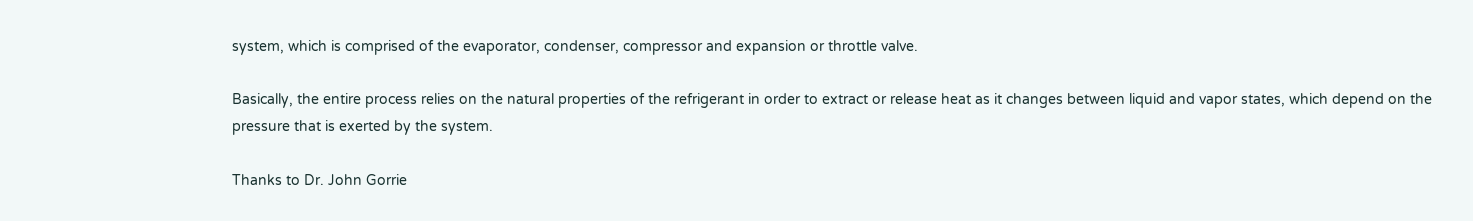system, which is comprised of the evaporator, condenser, compressor and expansion or throttle valve.

Basically, the entire process relies on the natural properties of the refrigerant in order to extract or release heat as it changes between liquid and vapor states, which depend on the pressure that is exerted by the system.

Thanks to Dr. John Gorrie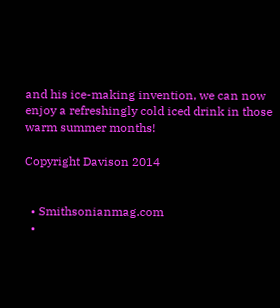and his ice-making invention, we can now enjoy a refreshingly cold iced drink in those warm summer months!

Copyright Davison 2014


  • Smithsonianmag.com
  •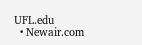UFL.edu
  • Newair.com